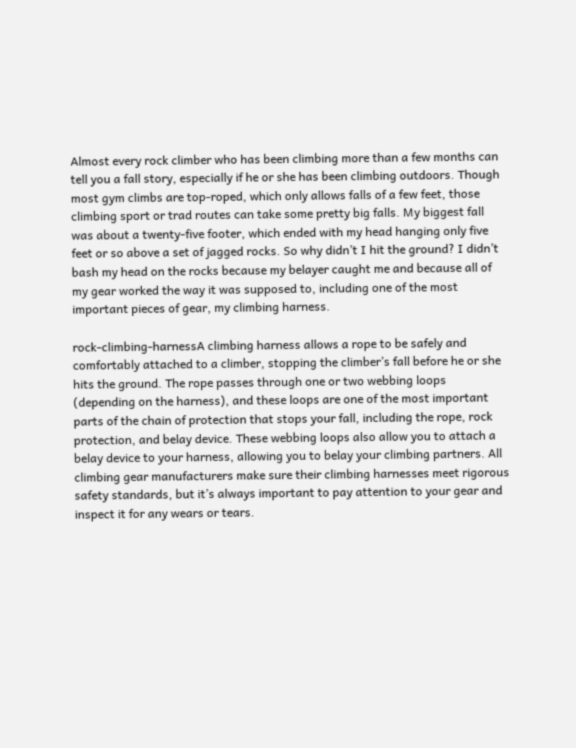Almost every rock climber who has been climbing more than a few months can tell you a fall story, especially if he or she has been climbing outdoors. Though most gym climbs are top-roped, which only allows falls of a few feet, those climbing sport or trad routes can take some pretty big falls. My biggest fall was about a twenty-five footer, which ended with my head hanging only five feet or so above a set of jagged rocks. So why didn’t I hit the ground? I didn’t bash my head on the rocks because my belayer caught me and because all of my gear worked the way it was supposed to, including one of the most important pieces of gear, my climbing harness.

rock-climbing-harnessA climbing harness allows a rope to be safely and comfortably attached to a climber, stopping the climber’s fall before he or she hits the ground. The rope passes through one or two webbing loops (depending on the harness), and these loops are one of the most important parts of the chain of protection that stops your fall, including the rope, rock protection, and belay device. These webbing loops also allow you to attach a belay device to your harness, allowing you to belay your climbing partners. All climbing gear manufacturers make sure their climbing harnesses meet rigorous safety standards, but it’s always important to pay attention to your gear and inspect it for any wears or tears.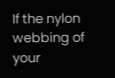If the nylon webbing of your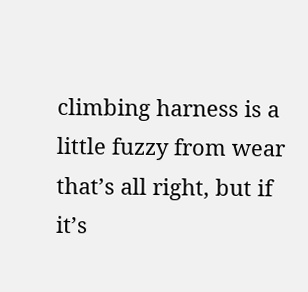climbing harness is a little fuzzy from wear that’s all right, but if it’s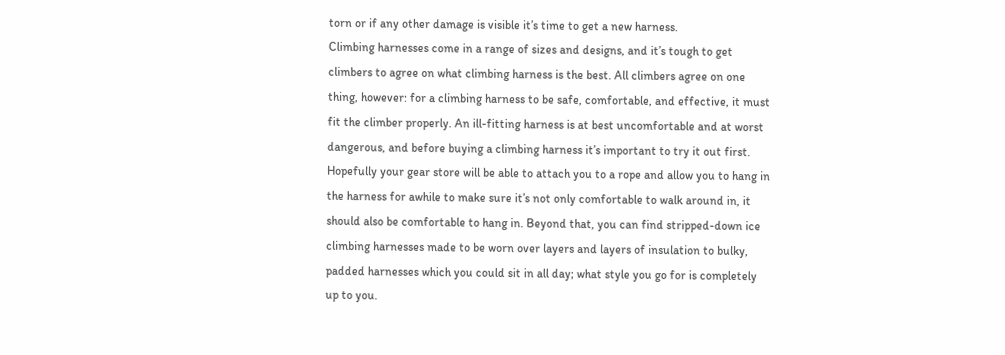torn or if any other damage is visible it’s time to get a new harness.
Climbing harnesses come in a range of sizes and designs, and it’s tough to get climbers to agree on what climbing harness is the best. All climbers agree on one thing, however: for a climbing harness to be safe, comfortable, and effective, it must fit the climber properly. An ill-fitting harness is at best uncomfortable and at worst dangerous, and before buying a climbing harness it’s important to try it out first. Hopefully your gear store will be able to attach you to a rope and allow you to hang in the harness for awhile to make sure it’s not only comfortable to walk around in, it should also be comfortable to hang in. Beyond that, you can find stripped-down ice climbing harnesses made to be worn over layers and layers of insulation to bulky, padded harnesses which you could sit in all day; what style you go for is completely up to you.